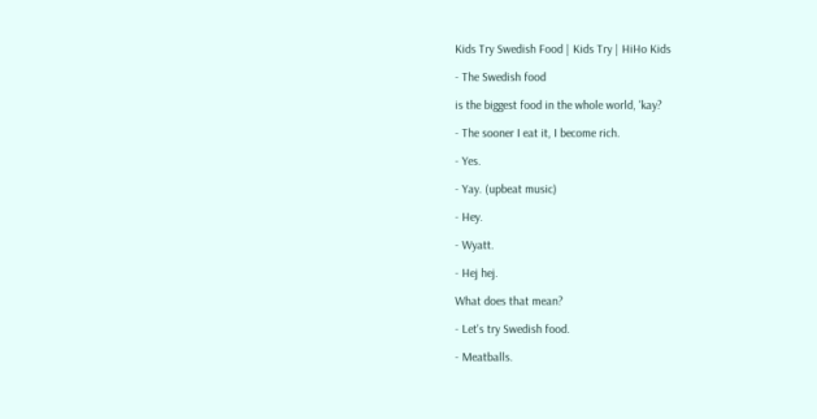Kids Try Swedish Food | Kids Try | HiHo Kids

- The Swedish food

is the biggest food in the whole world, 'kay?

- The sooner I eat it, I become rich.

- Yes.

- Yay. (upbeat music)

- Hey.

- Wyatt.

- Hej hej.

What does that mean?

- Let's try Swedish food.

- Meatballs.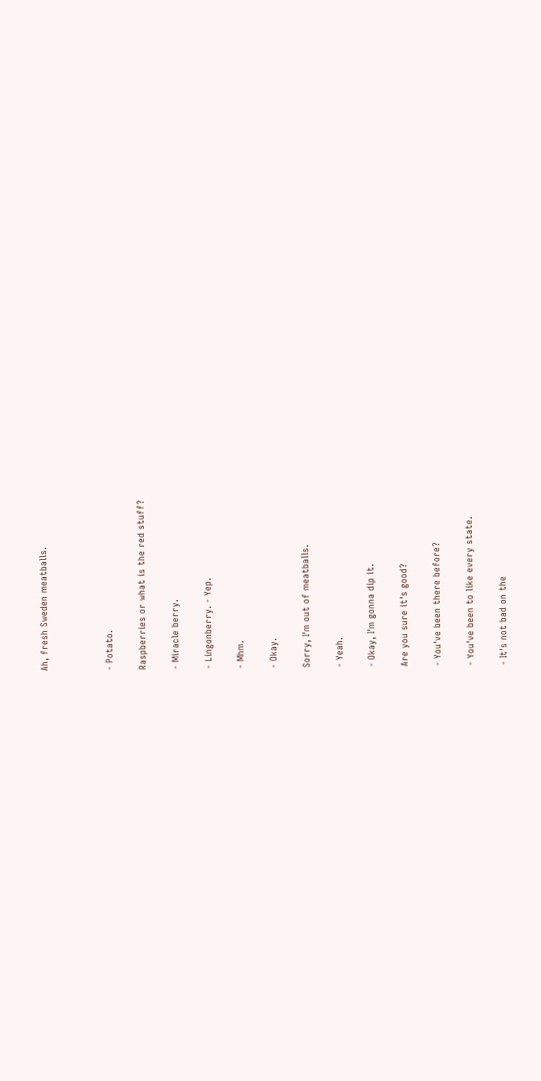Ah, fresh Sweden meatballs.



- Potato.

Raspberries or what is the red stuff?

- Miracle berry.

- Lingonberry. - Yep.

- Mhm.

- Okay.

Sorry, I'm out of meatballs.

- Yeah.

- Okay, I'm gonna dip it.

Are you sure it's good?

- You've been there before?

- You've been to like every state.

- It's not bad on the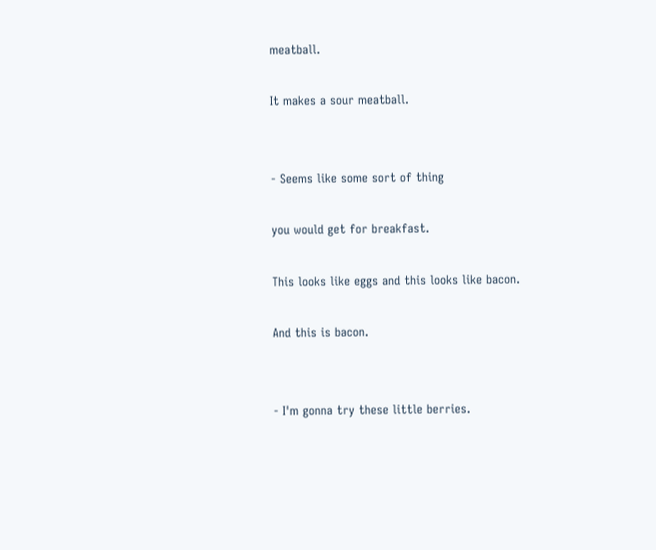meatball.

It makes a sour meatball.


- Seems like some sort of thing

you would get for breakfast.

This looks like eggs and this looks like bacon.

And this is bacon.


- I'm gonna try these little berries.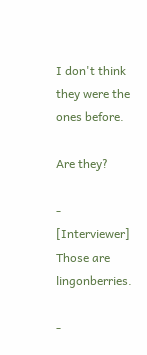I don't think they were the ones before.

Are they?

- [Interviewer] Those are lingonberries.

-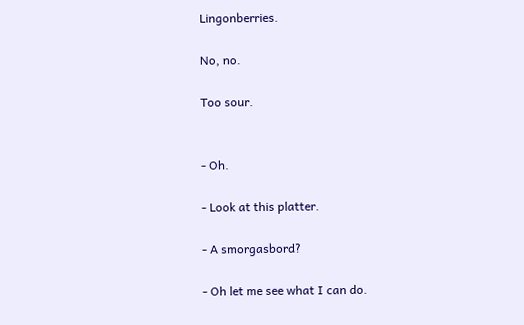Lingonberries.

No, no.

Too sour.


- Oh.

- Look at this platter.

- A smorgasbord?

- Oh let me see what I can do.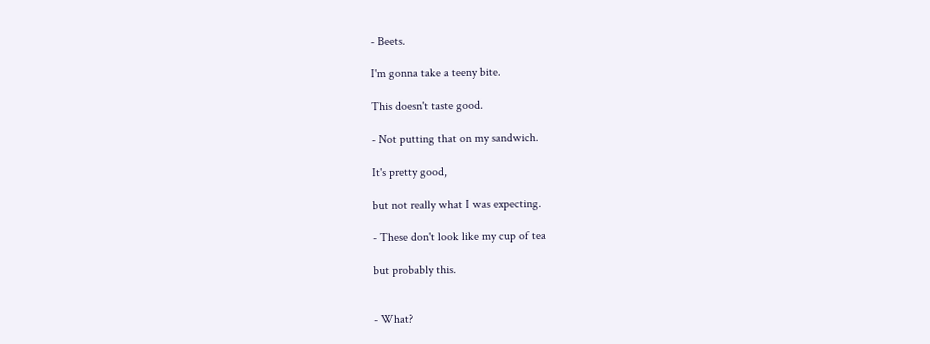- Beets.

I'm gonna take a teeny bite.

This doesn't taste good.

- Not putting that on my sandwich.

It's pretty good,

but not really what I was expecting.

- These don't look like my cup of tea

but probably this.


- What?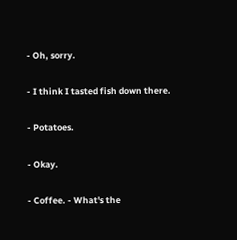- Oh, sorry.

- I think I tasted fish down there.

- Potatoes.

- Okay.

- Coffee. - What's the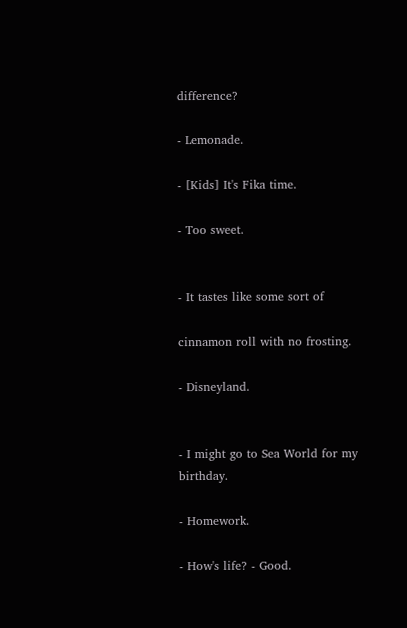difference?

- Lemonade.

- [Kids] It's Fika time.

- Too sweet.


- It tastes like some sort of

cinnamon roll with no frosting.

- Disneyland.


- I might go to Sea World for my birthday.

- Homework.

- How's life? - Good.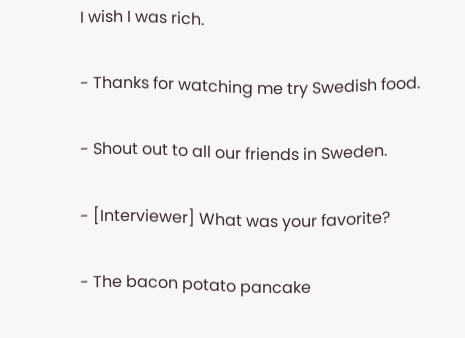I wish I was rich.

- Thanks for watching me try Swedish food.

- Shout out to all our friends in Sweden.

- [Interviewer] What was your favorite?

- The bacon potato pancake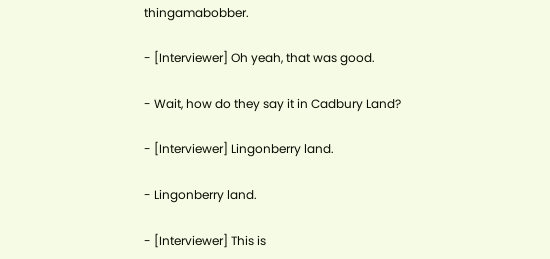thingamabobber.

- [Interviewer] Oh yeah, that was good.

- Wait, how do they say it in Cadbury Land?

- [Interviewer] Lingonberry land.

- Lingonberry land.

- [Interviewer] This is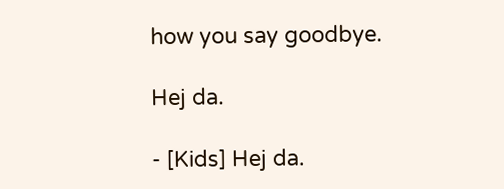how you say goodbye.

Hej da.

- [Kids] Hej da.